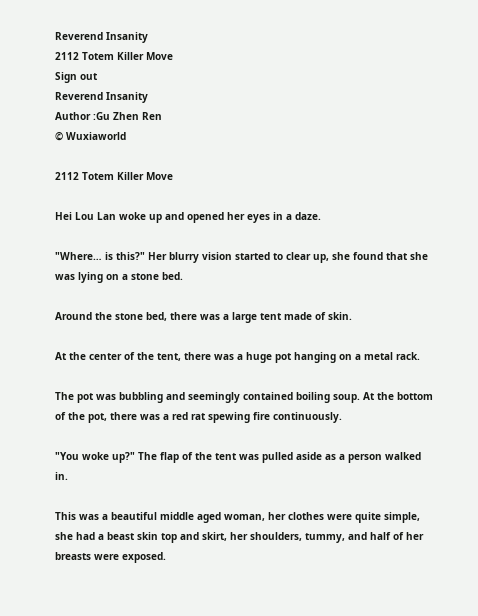Reverend Insanity
2112 Totem Killer Move
Sign out
Reverend Insanity
Author :Gu Zhen Ren
© Wuxiaworld

2112 Totem Killer Move

Hei Lou Lan woke up and opened her eyes in a daze.

"Where… is this?" Her blurry vision started to clear up, she found that she was lying on a stone bed.

Around the stone bed, there was a large tent made of skin.

At the center of the tent, there was a huge pot hanging on a metal rack.

The pot was bubbling and seemingly contained boiling soup. At the bottom of the pot, there was a red rat spewing fire continuously.

"You woke up?" The flap of the tent was pulled aside as a person walked in.

This was a beautiful middle aged woman, her clothes were quite simple, she had a beast skin top and skirt, her shoulders, tummy, and half of her breasts were exposed.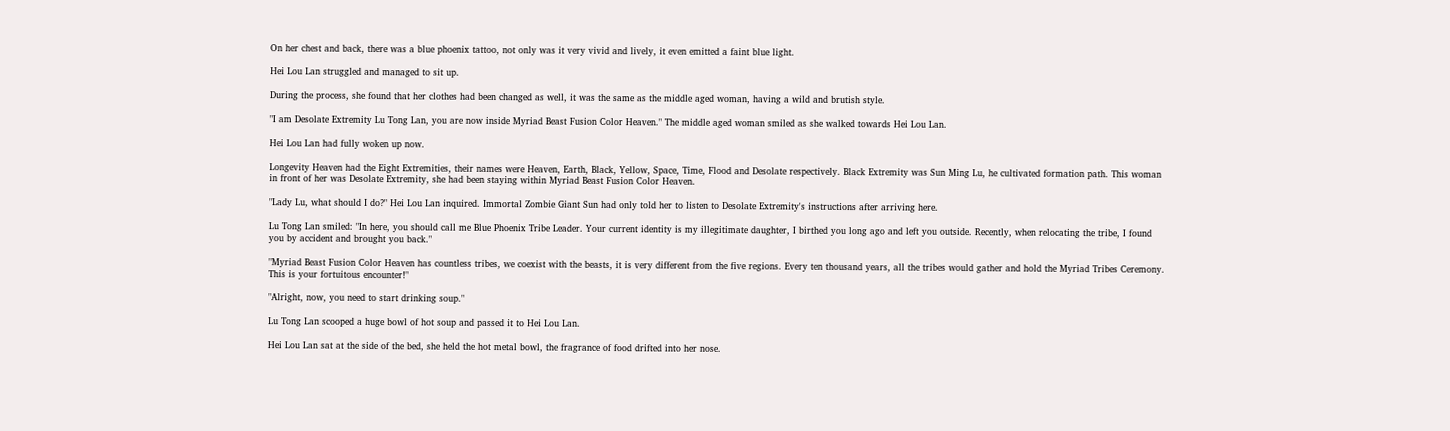On her chest and back, there was a blue phoenix tattoo, not only was it very vivid and lively, it even emitted a faint blue light.

Hei Lou Lan struggled and managed to sit up.

During the process, she found that her clothes had been changed as well, it was the same as the middle aged woman, having a wild and brutish style.

"I am Desolate Extremity Lu Tong Lan, you are now inside Myriad Beast Fusion Color Heaven." The middle aged woman smiled as she walked towards Hei Lou Lan.

Hei Lou Lan had fully woken up now.

Longevity Heaven had the Eight Extremities, their names were Heaven, Earth, Black, Yellow, Space, Time, Flood and Desolate respectively. Black Extremity was Sun Ming Lu, he cultivated formation path. This woman in front of her was Desolate Extremity, she had been staying within Myriad Beast Fusion Color Heaven.

"Lady Lu, what should I do?" Hei Lou Lan inquired. Immortal Zombie Giant Sun had only told her to listen to Desolate Extremity's instructions after arriving here.

Lu Tong Lan smiled: "In here, you should call me Blue Phoenix Tribe Leader. Your current identity is my illegitimate daughter, I birthed you long ago and left you outside. Recently, when relocating the tribe, I found you by accident and brought you back."

"Myriad Beast Fusion Color Heaven has countless tribes, we coexist with the beasts, it is very different from the five regions. Every ten thousand years, all the tribes would gather and hold the Myriad Tribes Ceremony. This is your fortuitous encounter!"

"Alright, now, you need to start drinking soup."

Lu Tong Lan scooped a huge bowl of hot soup and passed it to Hei Lou Lan.

Hei Lou Lan sat at the side of the bed, she held the hot metal bowl, the fragrance of food drifted into her nose.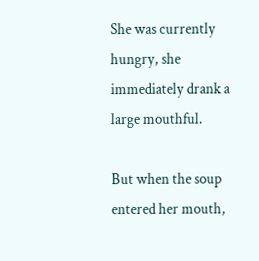She was currently hungry, she immediately drank a large mouthful.

But when the soup entered her mouth,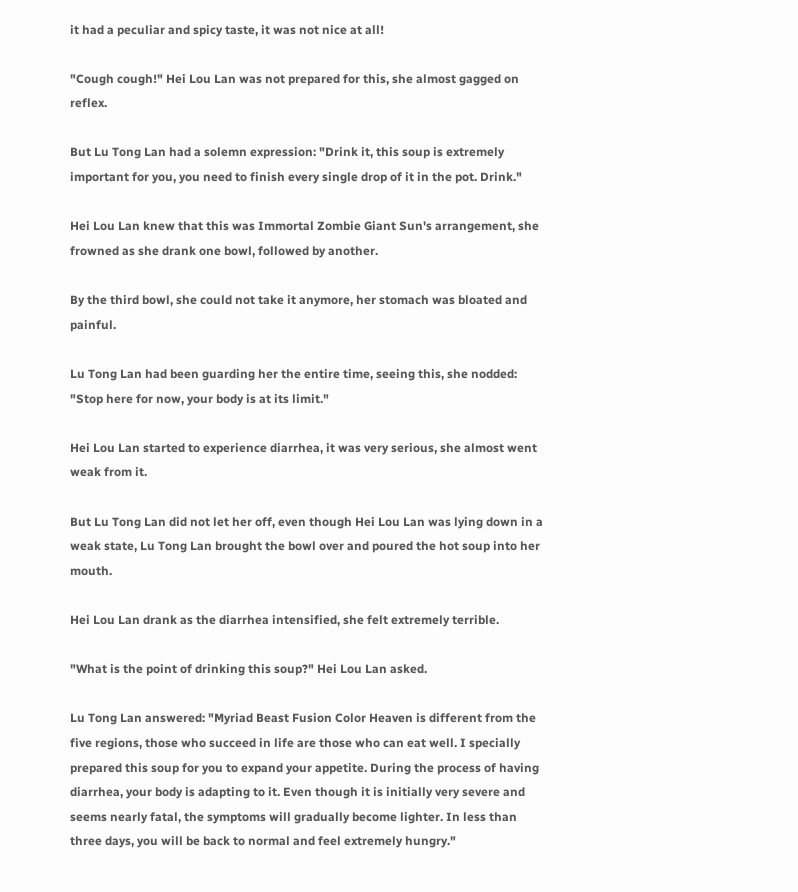it had a peculiar and spicy taste, it was not nice at all!

"Cough cough!" Hei Lou Lan was not prepared for this, she almost gagged on reflex.

But Lu Tong Lan had a solemn expression: "Drink it, this soup is extremely important for you, you need to finish every single drop of it in the pot. Drink."

Hei Lou Lan knew that this was Immortal Zombie Giant Sun's arrangement, she frowned as she drank one bowl, followed by another.

By the third bowl, she could not take it anymore, her stomach was bloated and painful.

Lu Tong Lan had been guarding her the entire time, seeing this, she nodded: "Stop here for now, your body is at its limit."

Hei Lou Lan started to experience diarrhea, it was very serious, she almost went weak from it.

But Lu Tong Lan did not let her off, even though Hei Lou Lan was lying down in a weak state, Lu Tong Lan brought the bowl over and poured the hot soup into her mouth.

Hei Lou Lan drank as the diarrhea intensified, she felt extremely terrible.

"What is the point of drinking this soup?" Hei Lou Lan asked.

Lu Tong Lan answered: "Myriad Beast Fusion Color Heaven is different from the five regions, those who succeed in life are those who can eat well. I specially prepared this soup for you to expand your appetite. During the process of having diarrhea, your body is adapting to it. Even though it is initially very severe and seems nearly fatal, the symptoms will gradually become lighter. In less than three days, you will be back to normal and feel extremely hungry."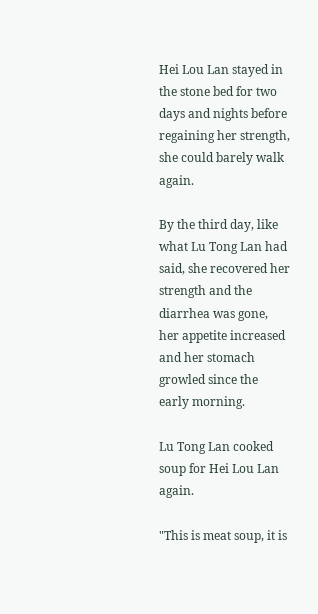Hei Lou Lan stayed in the stone bed for two days and nights before regaining her strength, she could barely walk again.

By the third day, like what Lu Tong Lan had said, she recovered her strength and the diarrhea was gone, her appetite increased and her stomach growled since the early morning.

Lu Tong Lan cooked soup for Hei Lou Lan again.

"This is meat soup, it is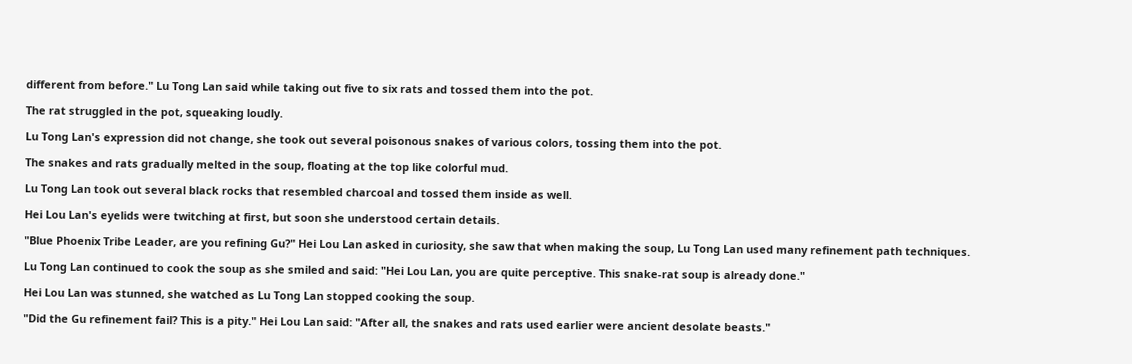different from before." Lu Tong Lan said while taking out five to six rats and tossed them into the pot.

The rat struggled in the pot, squeaking loudly.

Lu Tong Lan's expression did not change, she took out several poisonous snakes of various colors, tossing them into the pot.

The snakes and rats gradually melted in the soup, floating at the top like colorful mud.

Lu Tong Lan took out several black rocks that resembled charcoal and tossed them inside as well.

Hei Lou Lan's eyelids were twitching at first, but soon she understood certain details.

"Blue Phoenix Tribe Leader, are you refining Gu?" Hei Lou Lan asked in curiosity, she saw that when making the soup, Lu Tong Lan used many refinement path techniques.

Lu Tong Lan continued to cook the soup as she smiled and said: "Hei Lou Lan, you are quite perceptive. This snake-rat soup is already done."

Hei Lou Lan was stunned, she watched as Lu Tong Lan stopped cooking the soup.

"Did the Gu refinement fail? This is a pity." Hei Lou Lan said: "After all, the snakes and rats used earlier were ancient desolate beasts."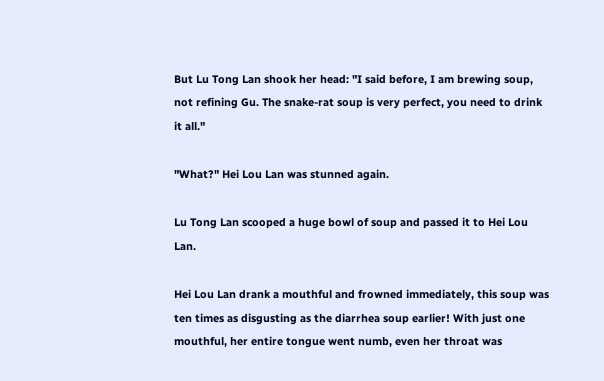But Lu Tong Lan shook her head: "I said before, I am brewing soup, not refining Gu. The snake-rat soup is very perfect, you need to drink it all."

"What?" Hei Lou Lan was stunned again.

Lu Tong Lan scooped a huge bowl of soup and passed it to Hei Lou Lan.

Hei Lou Lan drank a mouthful and frowned immediately, this soup was ten times as disgusting as the diarrhea soup earlier! With just one mouthful, her entire tongue went numb, even her throat was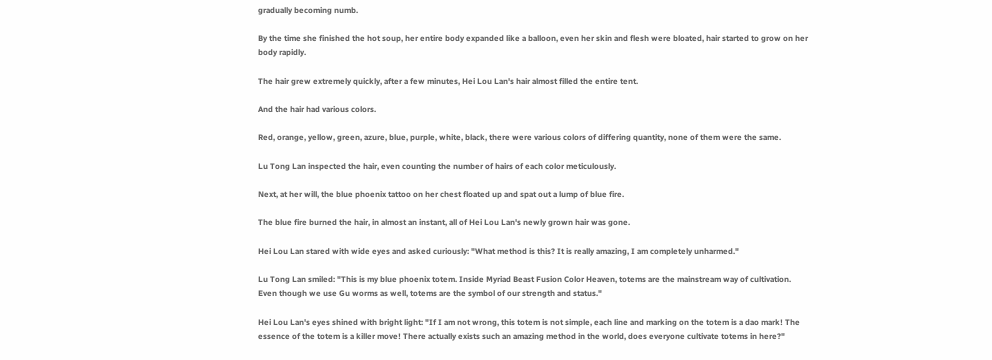gradually becoming numb.

By the time she finished the hot soup, her entire body expanded like a balloon, even her skin and flesh were bloated, hair started to grow on her body rapidly.

The hair grew extremely quickly, after a few minutes, Hei Lou Lan's hair almost filled the entire tent.

And the hair had various colors.

Red, orange, yellow, green, azure, blue, purple, white, black, there were various colors of differing quantity, none of them were the same.

Lu Tong Lan inspected the hair, even counting the number of hairs of each color meticulously.

Next, at her will, the blue phoenix tattoo on her chest floated up and spat out a lump of blue fire.

The blue fire burned the hair, in almost an instant, all of Hei Lou Lan's newly grown hair was gone.

Hei Lou Lan stared with wide eyes and asked curiously: "What method is this? It is really amazing, I am completely unharmed."

Lu Tong Lan smiled: "This is my blue phoenix totem. Inside Myriad Beast Fusion Color Heaven, totems are the mainstream way of cultivation. Even though we use Gu worms as well, totems are the symbol of our strength and status."

Hei Lou Lan's eyes shined with bright light: "If I am not wrong, this totem is not simple, each line and marking on the totem is a dao mark! The essence of the totem is a killer move! There actually exists such an amazing method in the world, does everyone cultivate totems in here?"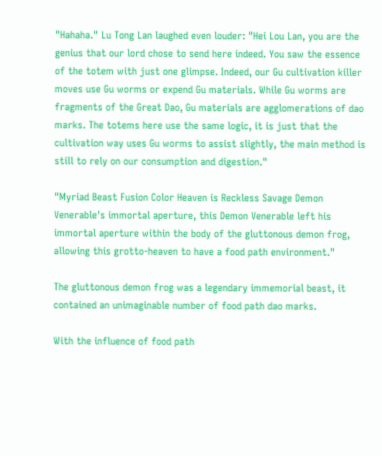"Hahaha." Lu Tong Lan laughed even louder: "Hei Lou Lan, you are the genius that our lord chose to send here indeed. You saw the essence of the totem with just one glimpse. Indeed, our Gu cultivation killer moves use Gu worms or expend Gu materials. While Gu worms are fragments of the Great Dao, Gu materials are agglomerations of dao marks. The totems here use the same logic, it is just that the cultivation way uses Gu worms to assist slightly, the main method is still to rely on our consumption and digestion."

"Myriad Beast Fusion Color Heaven is Reckless Savage Demon Venerable's immortal aperture, this Demon Venerable left his immortal aperture within the body of the gluttonous demon frog, allowing this grotto-heaven to have a food path environment."

The gluttonous demon frog was a legendary immemorial beast, it contained an unimaginable number of food path dao marks.

With the influence of food path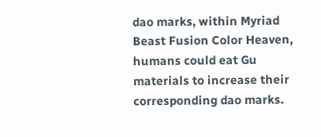dao marks, within Myriad Beast Fusion Color Heaven, humans could eat Gu materials to increase their corresponding dao marks.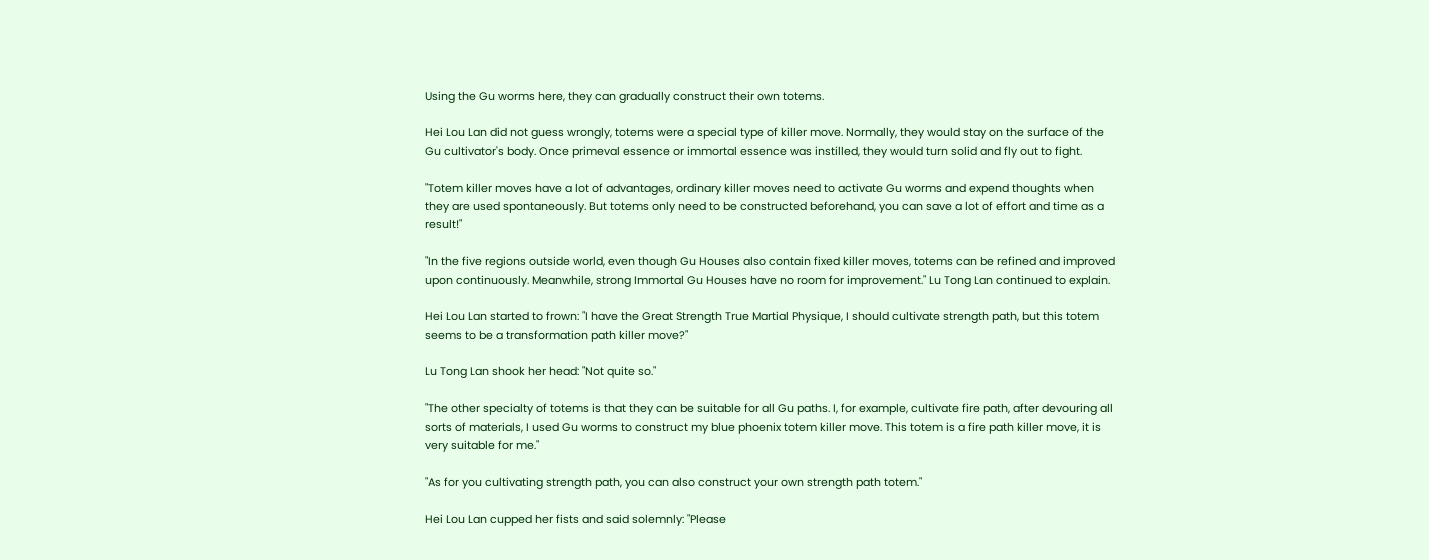Using the Gu worms here, they can gradually construct their own totems.

Hei Lou Lan did not guess wrongly, totems were a special type of killer move. Normally, they would stay on the surface of the Gu cultivator's body. Once primeval essence or immortal essence was instilled, they would turn solid and fly out to fight.

"Totem killer moves have a lot of advantages, ordinary killer moves need to activate Gu worms and expend thoughts when they are used spontaneously. But totems only need to be constructed beforehand, you can save a lot of effort and time as a result!"

"In the five regions outside world, even though Gu Houses also contain fixed killer moves, totems can be refined and improved upon continuously. Meanwhile, strong Immortal Gu Houses have no room for improvement." Lu Tong Lan continued to explain.

Hei Lou Lan started to frown: "I have the Great Strength True Martial Physique, I should cultivate strength path, but this totem seems to be a transformation path killer move?"

Lu Tong Lan shook her head: "Not quite so."

"The other specialty of totems is that they can be suitable for all Gu paths. I, for example, cultivate fire path, after devouring all sorts of materials, I used Gu worms to construct my blue phoenix totem killer move. This totem is a fire path killer move, it is very suitable for me."

"As for you cultivating strength path, you can also construct your own strength path totem."

Hei Lou Lan cupped her fists and said solemnly: "Please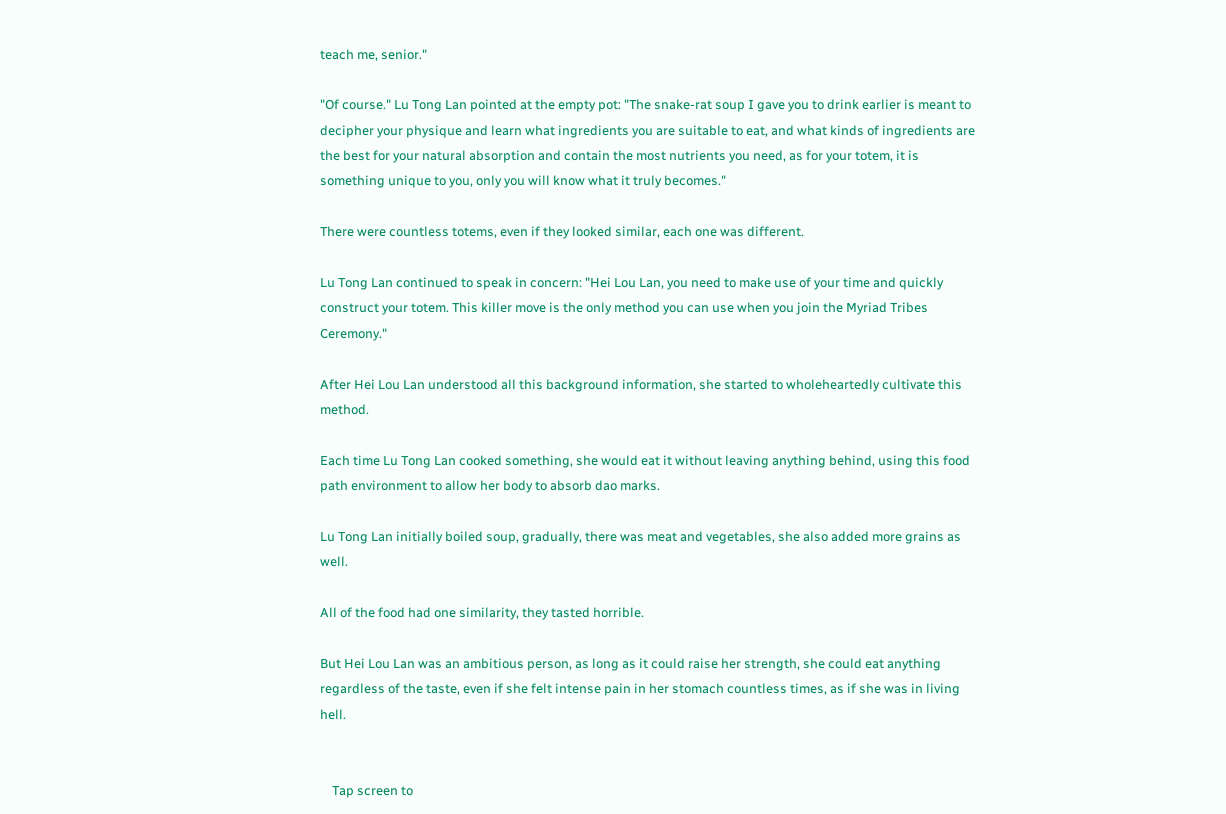teach me, senior."

"Of course." Lu Tong Lan pointed at the empty pot: "The snake-rat soup I gave you to drink earlier is meant to decipher your physique and learn what ingredients you are suitable to eat, and what kinds of ingredients are the best for your natural absorption and contain the most nutrients you need, as for your totem, it is something unique to you, only you will know what it truly becomes."

There were countless totems, even if they looked similar, each one was different.

Lu Tong Lan continued to speak in concern: "Hei Lou Lan, you need to make use of your time and quickly construct your totem. This killer move is the only method you can use when you join the Myriad Tribes Ceremony."

After Hei Lou Lan understood all this background information, she started to wholeheartedly cultivate this method.

Each time Lu Tong Lan cooked something, she would eat it without leaving anything behind, using this food path environment to allow her body to absorb dao marks.

Lu Tong Lan initially boiled soup, gradually, there was meat and vegetables, she also added more grains as well.

All of the food had one similarity, they tasted horrible.

But Hei Lou Lan was an ambitious person, as long as it could raise her strength, she could eat anything regardless of the taste, even if she felt intense pain in her stomach countless times, as if she was in living hell.


    Tap screen to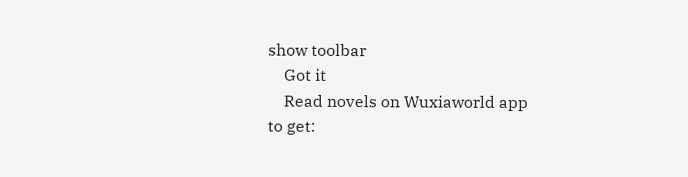show toolbar
    Got it
    Read novels on Wuxiaworld app to get: